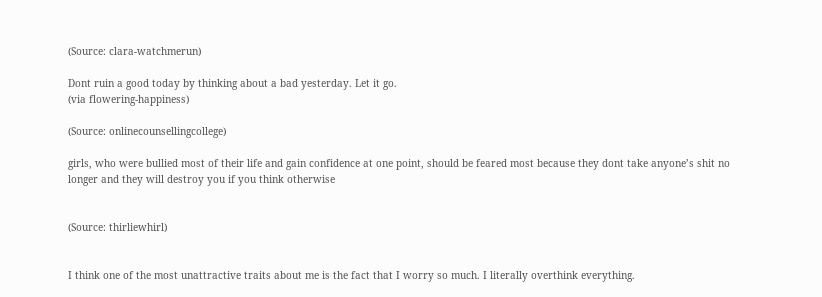(Source: clara-watchmerun)

Dont ruin a good today by thinking about a bad yesterday. Let it go.
(via flowering-happiness)

(Source: onlinecounsellingcollege)

girls, who were bullied most of their life and gain confidence at one point, should be feared most because they dont take anyone’s shit no longer and they will destroy you if you think otherwise


(Source: thirliewhirl)


I think one of the most unattractive traits about me is the fact that I worry so much. I literally overthink everything.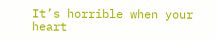It’s horrible when your heart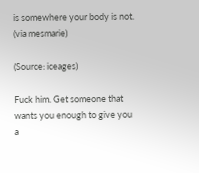is somewhere your body is not.
(via mesmarie)

(Source: iceages)

Fuck him. Get someone that wants you enough to give you a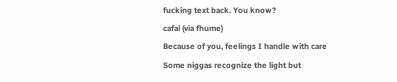fucking text back. You know?
cafai (via fhume)
Because of you, feelings I handle with care
Some niggas recognize the light but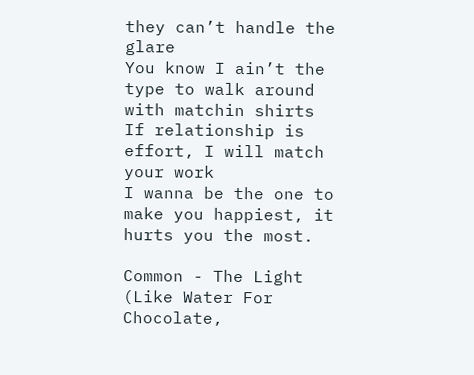they can’t handle the glare
You know I ain’t the type to walk around with matchin shirts
If relationship is effort, I will match your work
I wanna be the one to make you happiest, it hurts you the most.

Common - The Light (Like Water For Chocolate,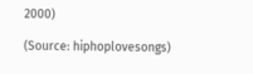2000)

(Source: hiphoplovesongs)